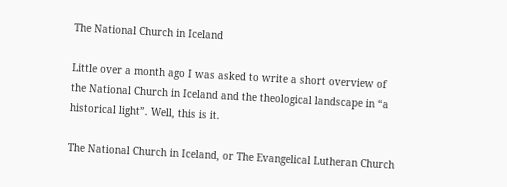The National Church in Iceland

Little over a month ago I was asked to write a short overview of the National Church in Iceland and the theological landscape in “a historical light”. Well, this is it.

The National Church in Iceland, or The Evangelical Lutheran Church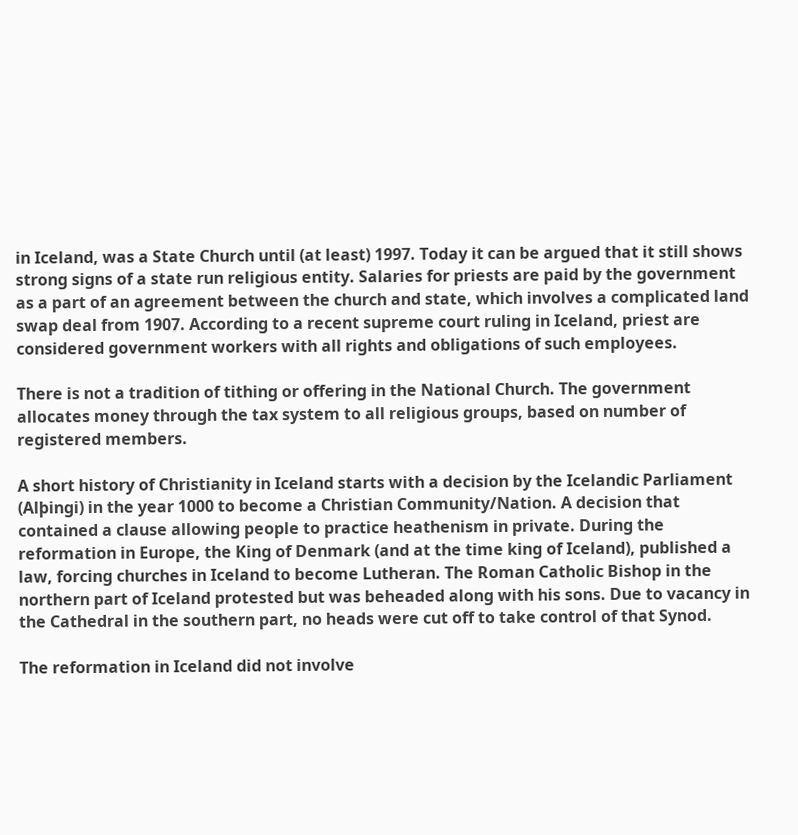in Iceland, was a State Church until (at least) 1997. Today it can be argued that it still shows strong signs of a state run religious entity. Salaries for priests are paid by the government as a part of an agreement between the church and state, which involves a complicated land swap deal from 1907. According to a recent supreme court ruling in Iceland, priest are considered government workers with all rights and obligations of such employees.

There is not a tradition of tithing or offering in the National Church. The government allocates money through the tax system to all religious groups, based on number of registered members.

A short history of Christianity in Iceland starts with a decision by the Icelandic Parliament (Alþingi) in the year 1000 to become a Christian Community/Nation. A decision that contained a clause allowing people to practice heathenism in private. During the reformation in Europe, the King of Denmark (and at the time king of Iceland), published a law, forcing churches in Iceland to become Lutheran. The Roman Catholic Bishop in the northern part of Iceland protested but was beheaded along with his sons. Due to vacancy in the Cathedral in the southern part, no heads were cut off to take control of that Synod.

The reformation in Iceland did not involve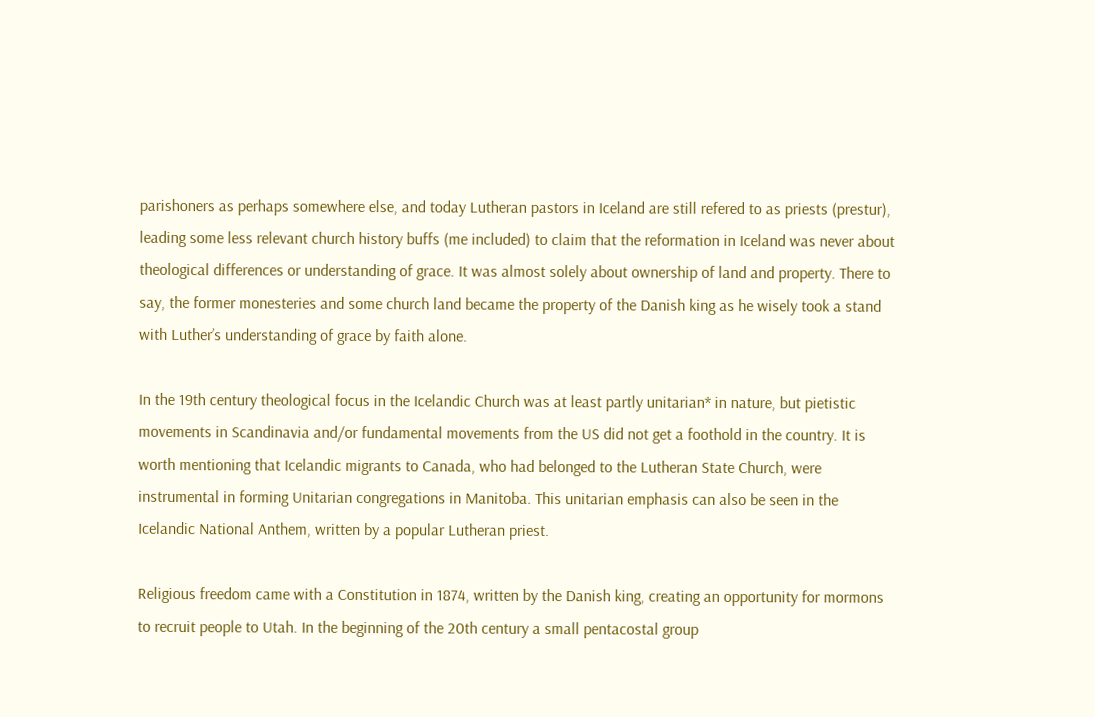parishoners as perhaps somewhere else, and today Lutheran pastors in Iceland are still refered to as priests (prestur), leading some less relevant church history buffs (me included) to claim that the reformation in Iceland was never about theological differences or understanding of grace. It was almost solely about ownership of land and property. There to say, the former monesteries and some church land became the property of the Danish king as he wisely took a stand with Luther’s understanding of grace by faith alone.

In the 19th century theological focus in the Icelandic Church was at least partly unitarian* in nature, but pietistic movements in Scandinavia and/or fundamental movements from the US did not get a foothold in the country. It is worth mentioning that Icelandic migrants to Canada, who had belonged to the Lutheran State Church, were instrumental in forming Unitarian congregations in Manitoba. This unitarian emphasis can also be seen in the Icelandic National Anthem, written by a popular Lutheran priest.

Religious freedom came with a Constitution in 1874, written by the Danish king, creating an opportunity for mormons to recruit people to Utah. In the beginning of the 20th century a small pentacostal group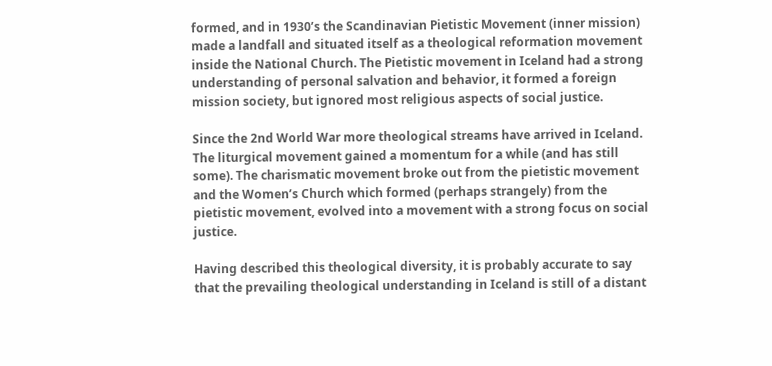formed, and in 1930’s the Scandinavian Pietistic Movement (inner mission) made a landfall and situated itself as a theological reformation movement inside the National Church. The Pietistic movement in Iceland had a strong understanding of personal salvation and behavior, it formed a foreign mission society, but ignored most religious aspects of social justice.

Since the 2nd World War more theological streams have arrived in Iceland. The liturgical movement gained a momentum for a while (and has still some). The charismatic movement broke out from the pietistic movement and the Women’s Church which formed (perhaps strangely) from the pietistic movement, evolved into a movement with a strong focus on social justice.

Having described this theological diversity, it is probably accurate to say that the prevailing theological understanding in Iceland is still of a distant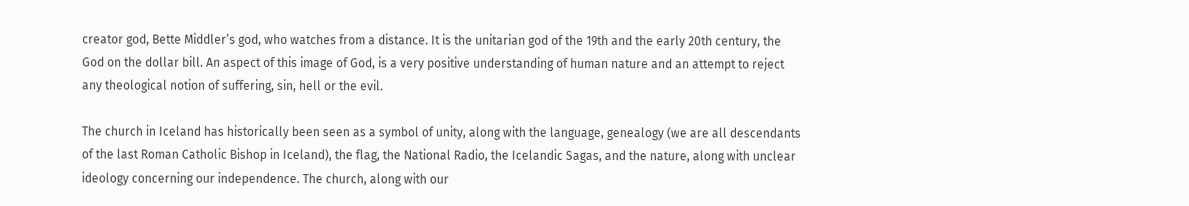creator god, Bette Middler’s god, who watches from a distance. It is the unitarian god of the 19th and the early 20th century, the God on the dollar bill. An aspect of this image of God, is a very positive understanding of human nature and an attempt to reject any theological notion of suffering, sin, hell or the evil.

The church in Iceland has historically been seen as a symbol of unity, along with the language, genealogy (we are all descendants of the last Roman Catholic Bishop in Iceland), the flag, the National Radio, the Icelandic Sagas, and the nature, along with unclear ideology concerning our independence. The church, along with our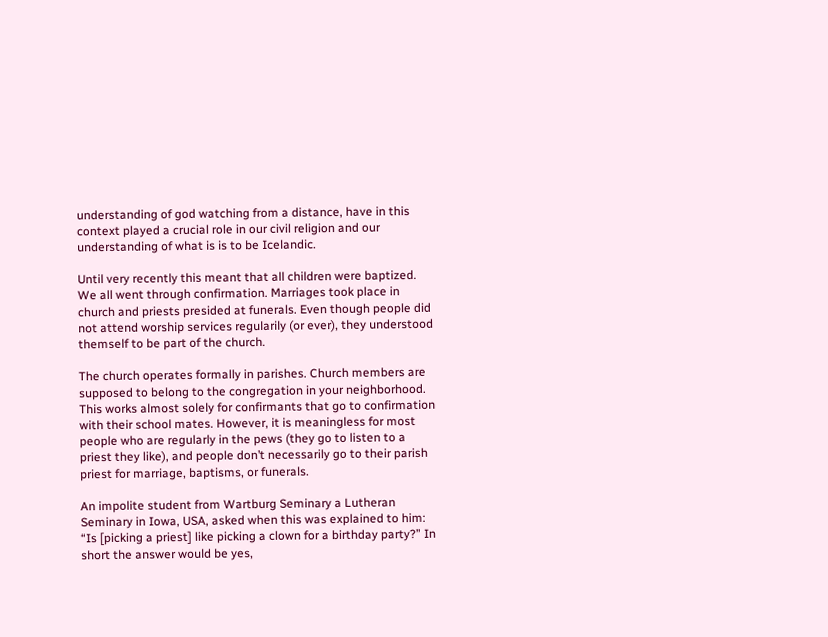understanding of god watching from a distance, have in this context played a crucial role in our civil religion and our understanding of what is is to be Icelandic.

Until very recently this meant that all children were baptized. We all went through confirmation. Marriages took place in church and priests presided at funerals. Even though people did not attend worship services regularily (or ever), they understood themself to be part of the church.

The church operates formally in parishes. Church members are supposed to belong to the congregation in your neighborhood. This works almost solely for confirmants that go to confirmation with their school mates. However, it is meaningless for most people who are regularly in the pews (they go to listen to a priest they like), and people don’t necessarily go to their parish priest for marriage, baptisms, or funerals.

An impolite student from Wartburg Seminary a Lutheran Seminary in Iowa, USA, asked when this was explained to him: “Is [picking a priest] like picking a clown for a birthday party?” In short the answer would be yes,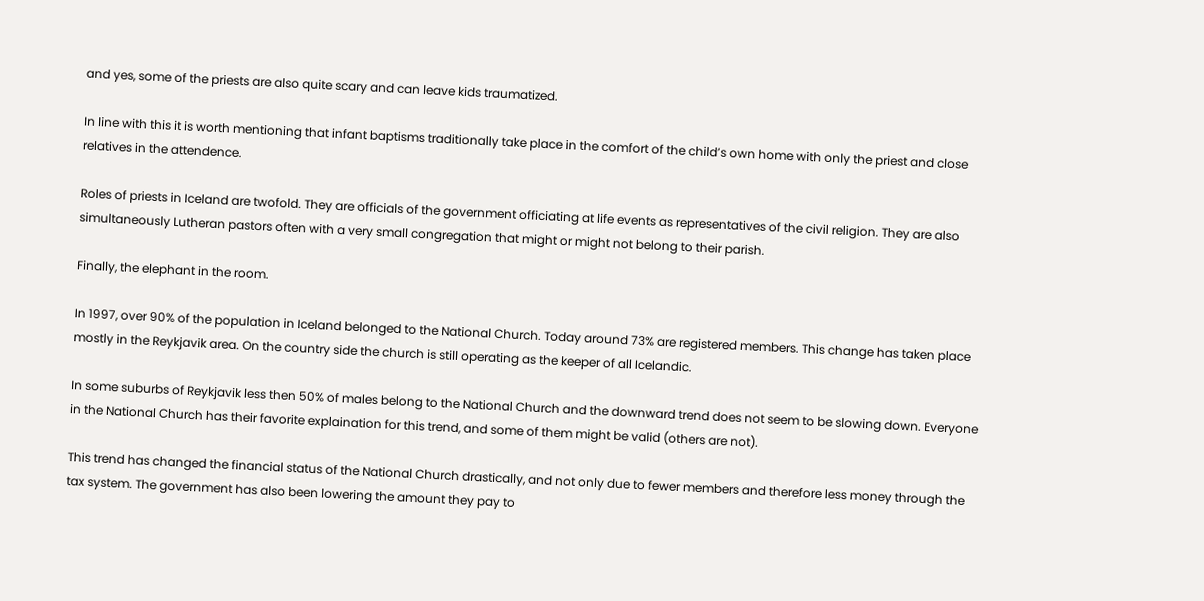and yes, some of the priests are also quite scary and can leave kids traumatized.

In line with this it is worth mentioning that infant baptisms traditionally take place in the comfort of the child’s own home with only the priest and close relatives in the attendence.

Roles of priests in Iceland are twofold. They are officials of the government officiating at life events as representatives of the civil religion. They are also simultaneously Lutheran pastors often with a very small congregation that might or might not belong to their parish.

Finally, the elephant in the room.

In 1997, over 90% of the population in Iceland belonged to the National Church. Today around 73% are registered members. This change has taken place mostly in the Reykjavik area. On the country side the church is still operating as the keeper of all Icelandic.

In some suburbs of Reykjavik less then 50% of males belong to the National Church and the downward trend does not seem to be slowing down. Everyone in the National Church has their favorite explaination for this trend, and some of them might be valid (others are not).

This trend has changed the financial status of the National Church drastically, and not only due to fewer members and therefore less money through the tax system. The government has also been lowering the amount they pay to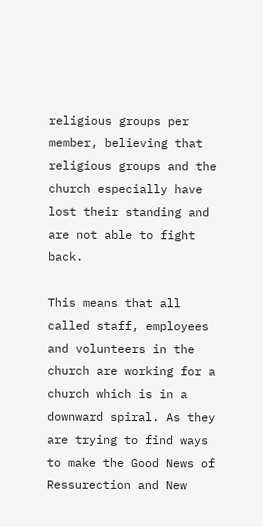religious groups per member, believing that religious groups and the church especially have lost their standing and are not able to fight back.

This means that all called staff, employees and volunteers in the church are working for a church which is in a downward spiral. As they are trying to find ways to make the Good News of Ressurection and New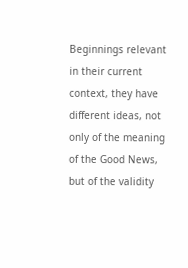Beginnings relevant in their current context, they have different ideas, not only of the meaning of the Good News, but of the validity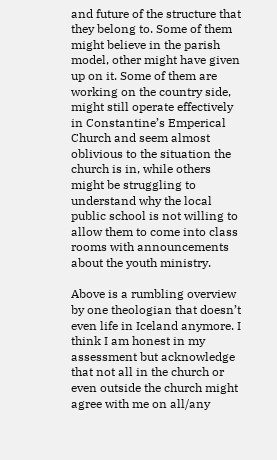and future of the structure that they belong to. Some of them might believe in the parish model, other might have given up on it. Some of them are working on the country side, might still operate effectively in Constantine’s Emperical Church and seem almost oblivious to the situation the church is in, while others might be struggling to understand why the local public school is not willing to allow them to come into class rooms with announcements about the youth ministry.

Above is a rumbling overview by one theologian that doesn’t even life in Iceland anymore. I think I am honest in my assessment but acknowledge that not all in the church or even outside the church might agree with me on all/any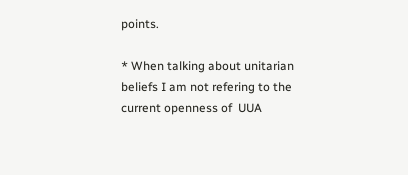points.

* When talking about unitarian beliefs I am not refering to the current openness of  UUA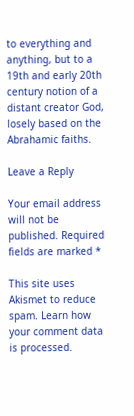to everything and anything, but to a 19th and early 20th century notion of a distant creator God, losely based on the Abrahamic faiths.

Leave a Reply

Your email address will not be published. Required fields are marked *

This site uses Akismet to reduce spam. Learn how your comment data is processed.